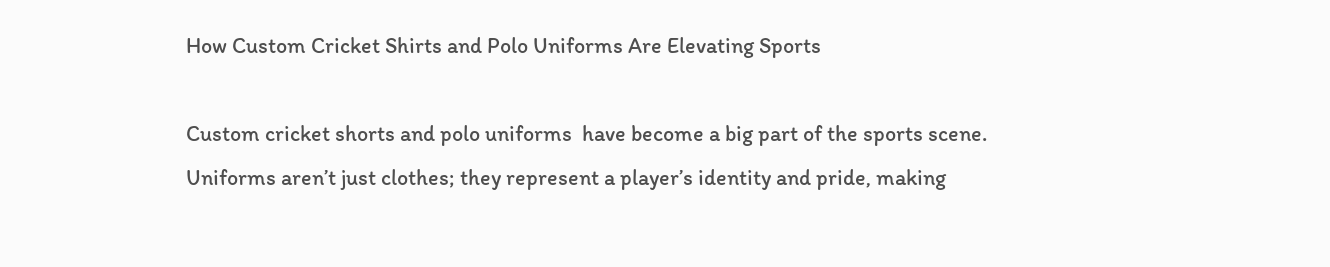How Custom Cricket Shirts and Polo Uniforms Are Elevating Sports

Custom cricket shorts and polo uniforms  have become a big part of the sports scene. Uniforms aren’t just clothes; they represent a player’s identity and pride, making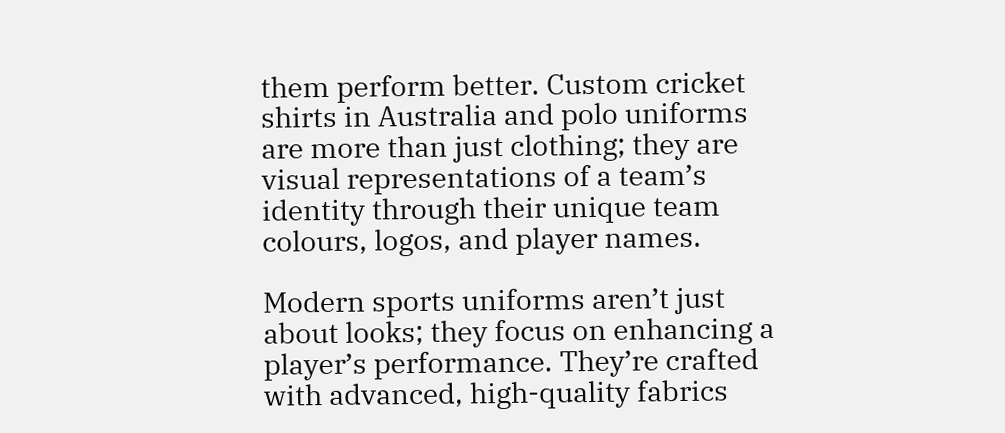them perform better. Custom cricket shirts in Australia and polo uniforms are more than just clothing; they are visual representations of a team’s identity through their unique team colours, logos, and player names.

Modern sports uniforms aren’t just about looks; they focus on enhancing a player’s performance. They’re crafted with advanced, high-quality fabrics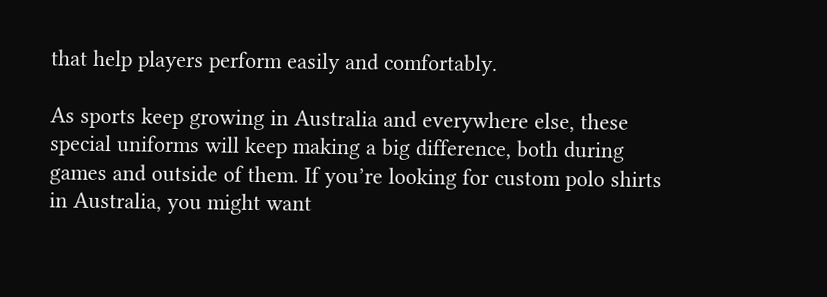that help players perform easily and comfortably.

As sports keep growing in Australia and everywhere else, these special uniforms will keep making a big difference, both during games and outside of them. If you’re looking for custom polo shirts in Australia, you might want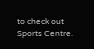to check out Sports Centre.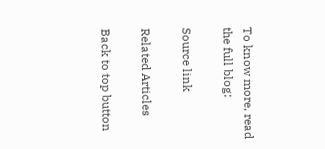To know more, read the full blog:

Source link

Related Articles

Back to top button